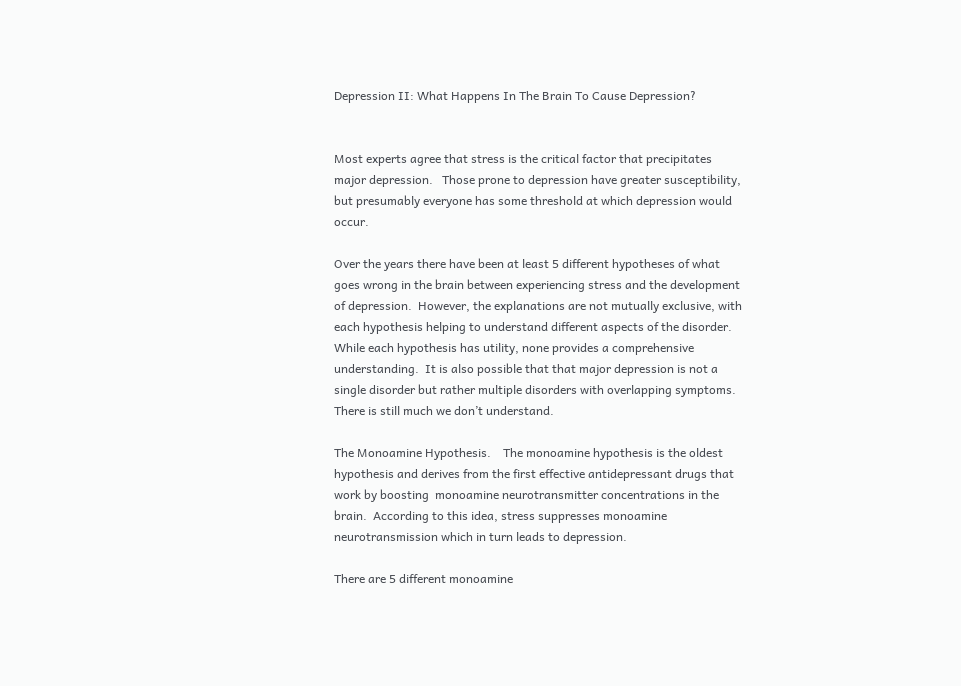Depression II: What Happens In The Brain To Cause Depression?


Most experts agree that stress is the critical factor that precipitates major depression.   Those prone to depression have greater susceptibility, but presumably everyone has some threshold at which depression would occur.

Over the years there have been at least 5 different hypotheses of what goes wrong in the brain between experiencing stress and the development of depression.  However, the explanations are not mutually exclusive, with each hypothesis helping to understand different aspects of the disorder.  While each hypothesis has utility, none provides a comprehensive understanding.  It is also possible that that major depression is not a single disorder but rather multiple disorders with overlapping symptoms.  There is still much we don’t understand.

The Monoamine Hypothesis.    The monoamine hypothesis is the oldest hypothesis and derives from the first effective antidepressant drugs that work by boosting  monoamine neurotransmitter concentrations in the brain.  According to this idea, stress suppresses monoamine neurotransmission which in turn leads to depression.

There are 5 different monoamine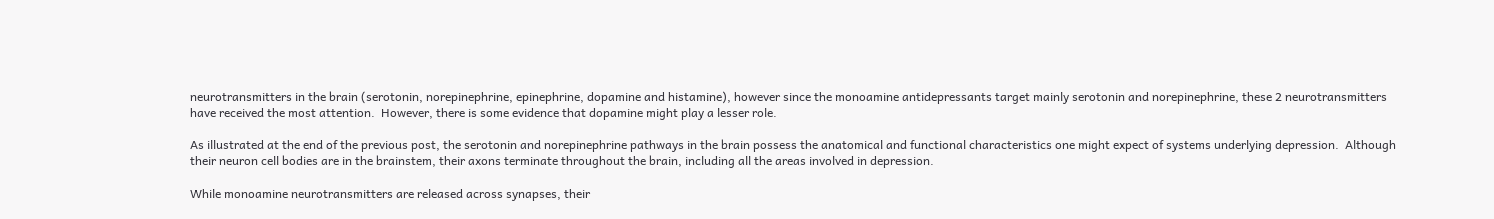neurotransmitters in the brain (serotonin, norepinephrine, epinephrine, dopamine and histamine), however since the monoamine antidepressants target mainly serotonin and norepinephrine, these 2 neurotransmitters have received the most attention.  However, there is some evidence that dopamine might play a lesser role.

As illustrated at the end of the previous post, the serotonin and norepinephrine pathways in the brain possess the anatomical and functional characteristics one might expect of systems underlying depression.  Although their neuron cell bodies are in the brainstem, their axons terminate throughout the brain, including all the areas involved in depression.

While monoamine neurotransmitters are released across synapses, their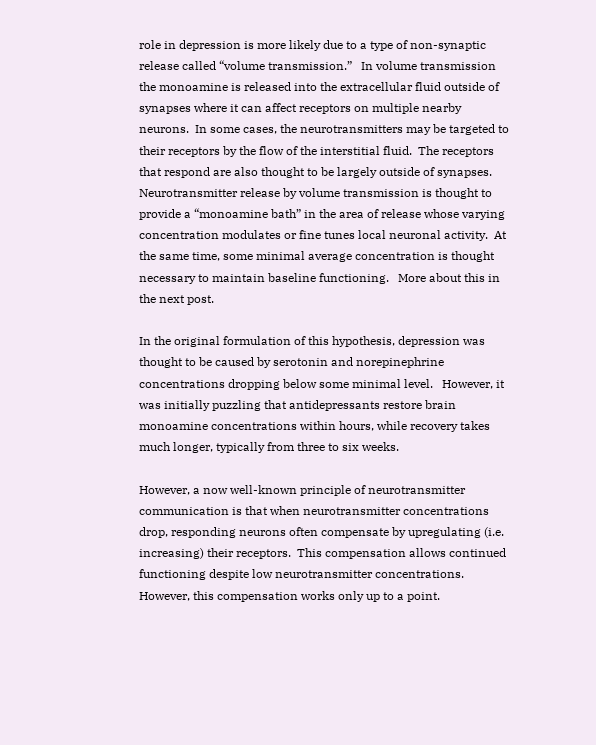role in depression is more likely due to a type of non-synaptic release called “volume transmission.”   In volume transmission the monoamine is released into the extracellular fluid outside of synapses where it can affect receptors on multiple nearby neurons.  In some cases, the neurotransmitters may be targeted to their receptors by the flow of the interstitial fluid.  The receptors that respond are also thought to be largely outside of synapses.  Neurotransmitter release by volume transmission is thought to provide a “monoamine bath” in the area of release whose varying concentration modulates or fine tunes local neuronal activity.  At the same time, some minimal average concentration is thought necessary to maintain baseline functioning.   More about this in the next post.

In the original formulation of this hypothesis, depression was thought to be caused by serotonin and norepinephrine concentrations dropping below some minimal level.   However, it was initially puzzling that antidepressants restore brain monoamine concentrations within hours, while recovery takes much longer, typically from three to six weeks.

However, a now well-known principle of neurotransmitter communication is that when neurotransmitter concentrations drop, responding neurons often compensate by upregulating (i.e. increasing) their receptors.  This compensation allows continued functioning despite low neurotransmitter concentrations.  However, this compensation works only up to a point.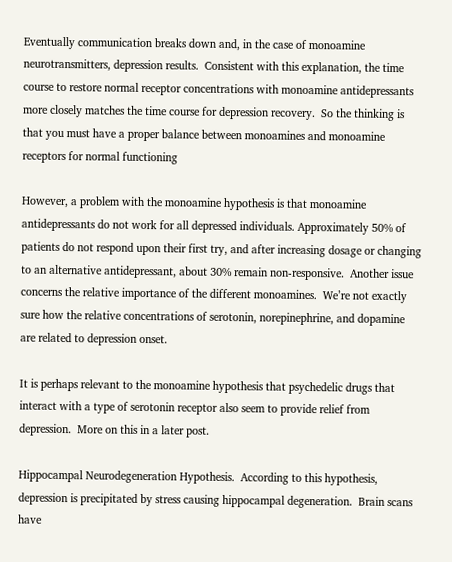Eventually communication breaks down and, in the case of monoamine neurotransmitters, depression results.  Consistent with this explanation, the time course to restore normal receptor concentrations with monoamine antidepressants more closely matches the time course for depression recovery.  So the thinking is that you must have a proper balance between monoamines and monoamine receptors for normal functioning

However, a problem with the monoamine hypothesis is that monoamine antidepressants do not work for all depressed individuals. Approximately 50% of patients do not respond upon their first try, and after increasing dosage or changing to an alternative antidepressant, about 30% remain non-responsive.  Another issue concerns the relative importance of the different monoamines.  We’re not exactly sure how the relative concentrations of serotonin, norepinephrine, and dopamine are related to depression onset.

It is perhaps relevant to the monoamine hypothesis that psychedelic drugs that interact with a type of serotonin receptor also seem to provide relief from depression.  More on this in a later post.

Hippocampal Neurodegeneration Hypothesis.  According to this hypothesis, depression is precipitated by stress causing hippocampal degeneration.  Brain scans have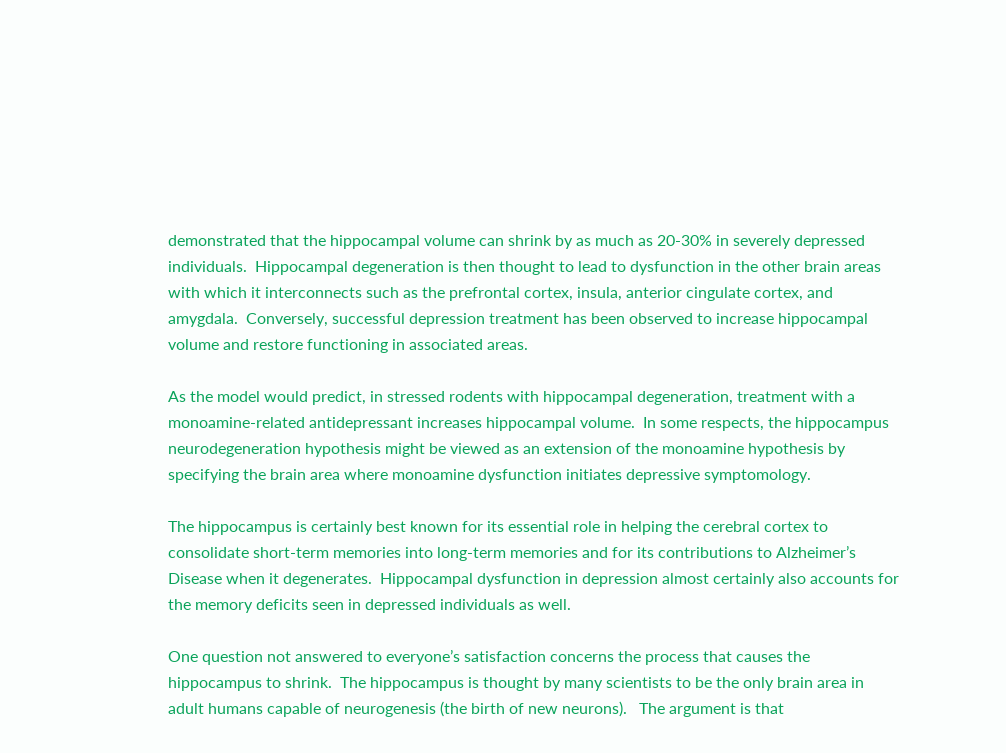demonstrated that the hippocampal volume can shrink by as much as 20-30% in severely depressed individuals.  Hippocampal degeneration is then thought to lead to dysfunction in the other brain areas with which it interconnects such as the prefrontal cortex, insula, anterior cingulate cortex, and amygdala.  Conversely, successful depression treatment has been observed to increase hippocampal volume and restore functioning in associated areas.

As the model would predict, in stressed rodents with hippocampal degeneration, treatment with a monoamine-related antidepressant increases hippocampal volume.  In some respects, the hippocampus neurodegeneration hypothesis might be viewed as an extension of the monoamine hypothesis by specifying the brain area where monoamine dysfunction initiates depressive symptomology.

The hippocampus is certainly best known for its essential role in helping the cerebral cortex to consolidate short-term memories into long-term memories and for its contributions to Alzheimer’s Disease when it degenerates.  Hippocampal dysfunction in depression almost certainly also accounts for the memory deficits seen in depressed individuals as well.

One question not answered to everyone’s satisfaction concerns the process that causes the hippocampus to shrink.  The hippocampus is thought by many scientists to be the only brain area in adult humans capable of neurogenesis (the birth of new neurons).   The argument is that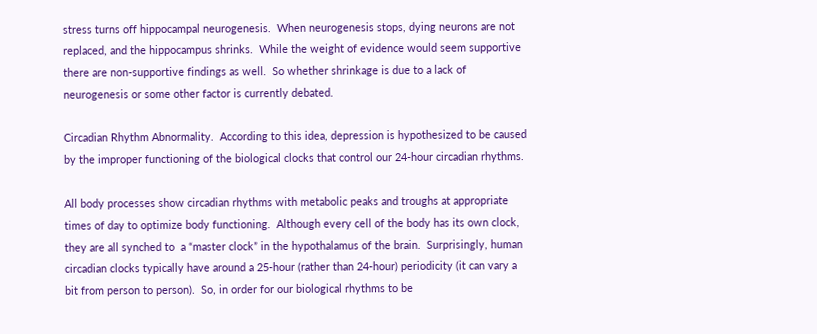stress turns off hippocampal neurogenesis.  When neurogenesis stops, dying neurons are not replaced, and the hippocampus shrinks.  While the weight of evidence would seem supportive there are non-supportive findings as well.  So whether shrinkage is due to a lack of neurogenesis or some other factor is currently debated.

Circadian Rhythm Abnormality.  According to this idea, depression is hypothesized to be caused by the improper functioning of the biological clocks that control our 24-hour circadian rhythms.

All body processes show circadian rhythms with metabolic peaks and troughs at appropriate times of day to optimize body functioning.  Although every cell of the body has its own clock, they are all synched to  a “master clock” in the hypothalamus of the brain.  Surprisingly, human circadian clocks typically have around a 25-hour (rather than 24-hour) periodicity (it can vary a bit from person to person).  So, in order for our biological rhythms to be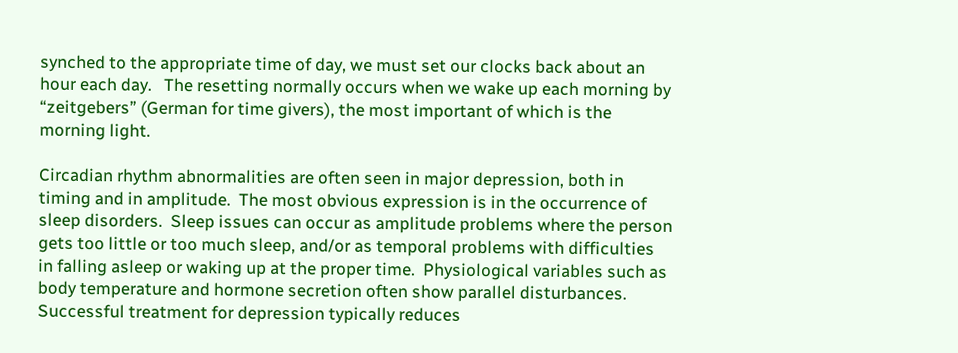synched to the appropriate time of day, we must set our clocks back about an hour each day.   The resetting normally occurs when we wake up each morning by “zeitgebers” (German for time givers), the most important of which is the morning light.

Circadian rhythm abnormalities are often seen in major depression, both in timing and in amplitude.  The most obvious expression is in the occurrence of sleep disorders.  Sleep issues can occur as amplitude problems where the person gets too little or too much sleep, and/or as temporal problems with difficulties in falling asleep or waking up at the proper time.  Physiological variables such as body temperature and hormone secretion often show parallel disturbances.  Successful treatment for depression typically reduces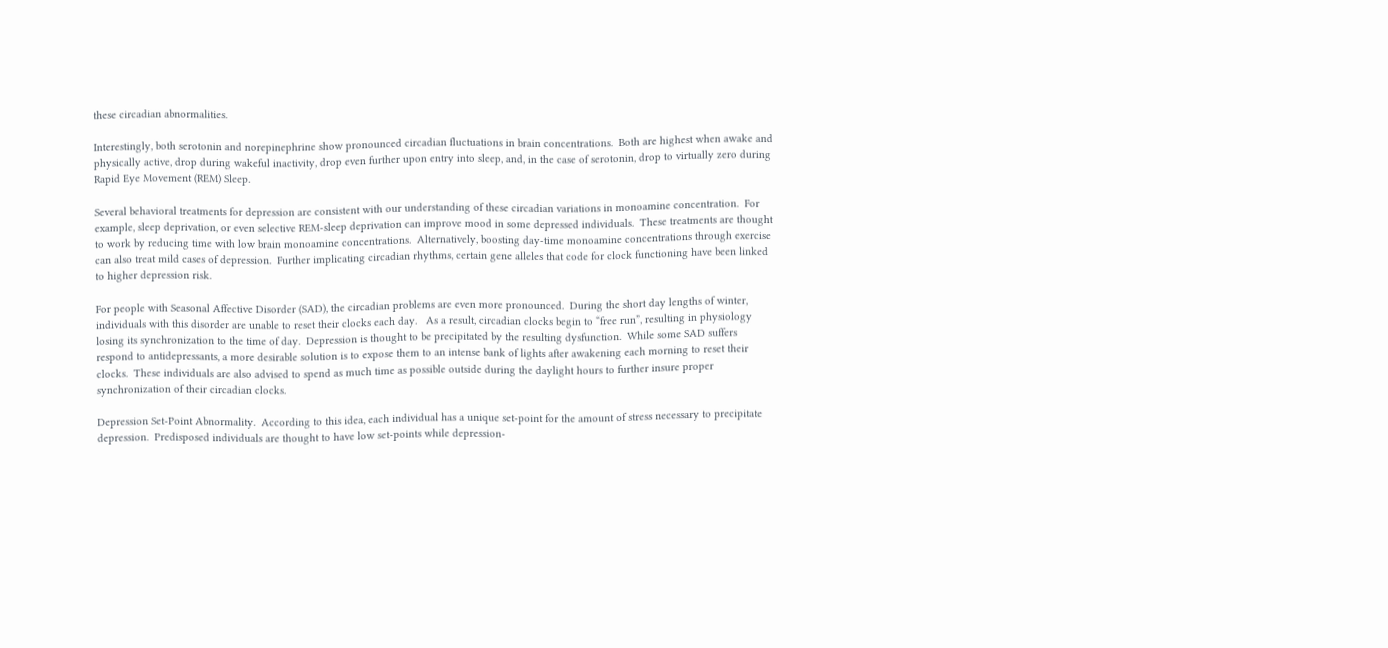these circadian abnormalities.

Interestingly, both serotonin and norepinephrine show pronounced circadian fluctuations in brain concentrations.  Both are highest when awake and physically active, drop during wakeful inactivity, drop even further upon entry into sleep, and, in the case of serotonin, drop to virtually zero during Rapid Eye Movement (REM) Sleep.

Several behavioral treatments for depression are consistent with our understanding of these circadian variations in monoamine concentration.  For example, sleep deprivation, or even selective REM-sleep deprivation can improve mood in some depressed individuals.  These treatments are thought to work by reducing time with low brain monoamine concentrations.  Alternatively, boosting day-time monoamine concentrations through exercise can also treat mild cases of depression.  Further implicating circadian rhythms, certain gene alleles that code for clock functioning have been linked to higher depression risk.

For people with Seasonal Affective Disorder (SAD), the circadian problems are even more pronounced.  During the short day lengths of winter, individuals with this disorder are unable to reset their clocks each day.   As a result, circadian clocks begin to “free run”, resulting in physiology losing its synchronization to the time of day.  Depression is thought to be precipitated by the resulting dysfunction.  While some SAD suffers respond to antidepressants, a more desirable solution is to expose them to an intense bank of lights after awakening each morning to reset their clocks.  These individuals are also advised to spend as much time as possible outside during the daylight hours to further insure proper synchronization of their circadian clocks.

Depression Set-Point Abnormality.  According to this idea, each individual has a unique set-point for the amount of stress necessary to precipitate depression.  Predisposed individuals are thought to have low set-points while depression-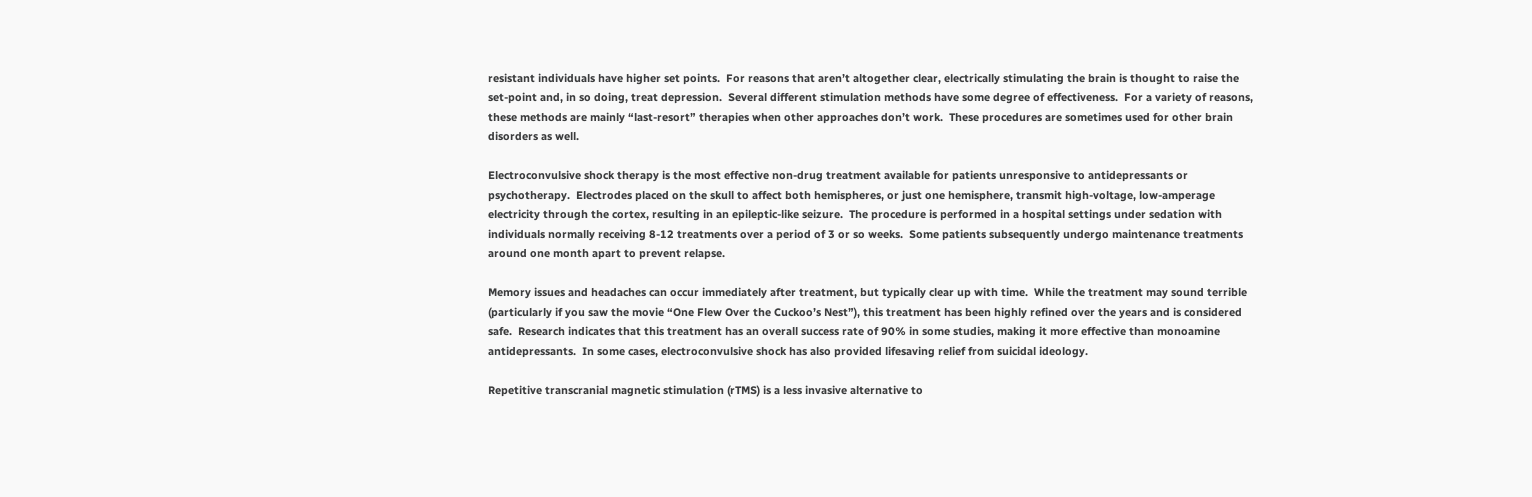resistant individuals have higher set points.  For reasons that aren’t altogether clear, electrically stimulating the brain is thought to raise the set-point and, in so doing, treat depression.  Several different stimulation methods have some degree of effectiveness.  For a variety of reasons, these methods are mainly “last-resort” therapies when other approaches don’t work.  These procedures are sometimes used for other brain disorders as well.

Electroconvulsive shock therapy is the most effective non-drug treatment available for patients unresponsive to antidepressants or psychotherapy.  Electrodes placed on the skull to affect both hemispheres, or just one hemisphere, transmit high-voltage, low-amperage electricity through the cortex, resulting in an epileptic-like seizure.  The procedure is performed in a hospital settings under sedation with individuals normally receiving 8-12 treatments over a period of 3 or so weeks.  Some patients subsequently undergo maintenance treatments around one month apart to prevent relapse.

Memory issues and headaches can occur immediately after treatment, but typically clear up with time.  While the treatment may sound terrible (particularly if you saw the movie “One Flew Over the Cuckoo’s Nest”), this treatment has been highly refined over the years and is considered safe.  Research indicates that this treatment has an overall success rate of 90% in some studies, making it more effective than monoamine antidepressants.  In some cases, electroconvulsive shock has also provided lifesaving relief from suicidal ideology.

Repetitive transcranial magnetic stimulation (rTMS) is a less invasive alternative to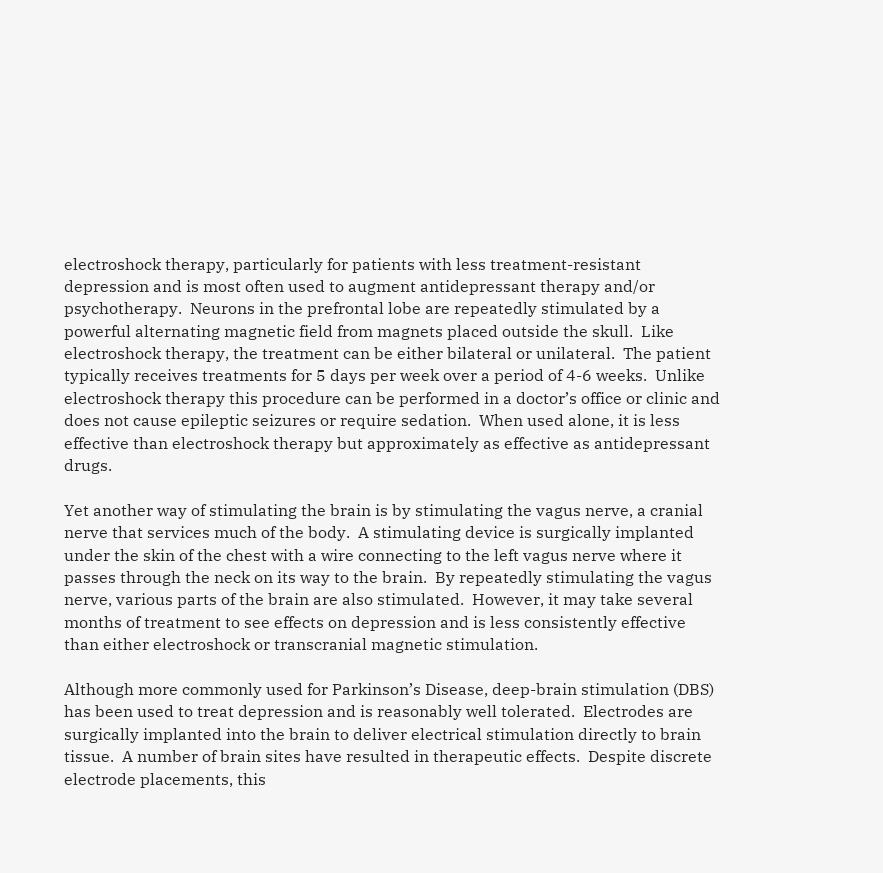electroshock therapy, particularly for patients with less treatment-resistant depression and is most often used to augment antidepressant therapy and/or psychotherapy.  Neurons in the prefrontal lobe are repeatedly stimulated by a powerful alternating magnetic field from magnets placed outside the skull.  Like electroshock therapy, the treatment can be either bilateral or unilateral.  The patient typically receives treatments for 5 days per week over a period of 4-6 weeks.  Unlike electroshock therapy this procedure can be performed in a doctor’s office or clinic and does not cause epileptic seizures or require sedation.  When used alone, it is less effective than electroshock therapy but approximately as effective as antidepressant drugs.

Yet another way of stimulating the brain is by stimulating the vagus nerve, a cranial nerve that services much of the body.  A stimulating device is surgically implanted under the skin of the chest with a wire connecting to the left vagus nerve where it passes through the neck on its way to the brain.  By repeatedly stimulating the vagus nerve, various parts of the brain are also stimulated.  However, it may take several months of treatment to see effects on depression and is less consistently effective than either electroshock or transcranial magnetic stimulation.

Although more commonly used for Parkinson’s Disease, deep-brain stimulation (DBS) has been used to treat depression and is reasonably well tolerated.  Electrodes are surgically implanted into the brain to deliver electrical stimulation directly to brain tissue.  A number of brain sites have resulted in therapeutic effects.  Despite discrete electrode placements, this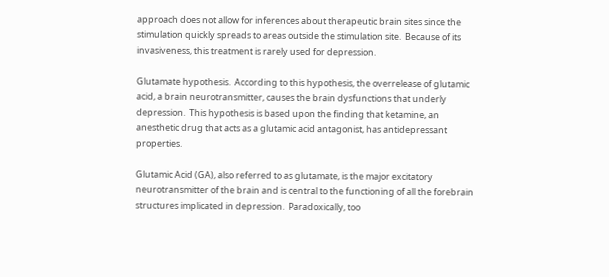approach does not allow for inferences about therapeutic brain sites since the stimulation quickly spreads to areas outside the stimulation site.  Because of its invasiveness, this treatment is rarely used for depression.

Glutamate hypothesis.  According to this hypothesis, the overrelease of glutamic acid, a brain neurotransmitter, causes the brain dysfunctions that underly depression.  This hypothesis is based upon the finding that ketamine, an anesthetic drug that acts as a glutamic acid antagonist, has antidepressant properties.

Glutamic Acid (GA), also referred to as glutamate, is the major excitatory neurotransmitter of the brain and is central to the functioning of all the forebrain structures implicated in depression.  Paradoxically, too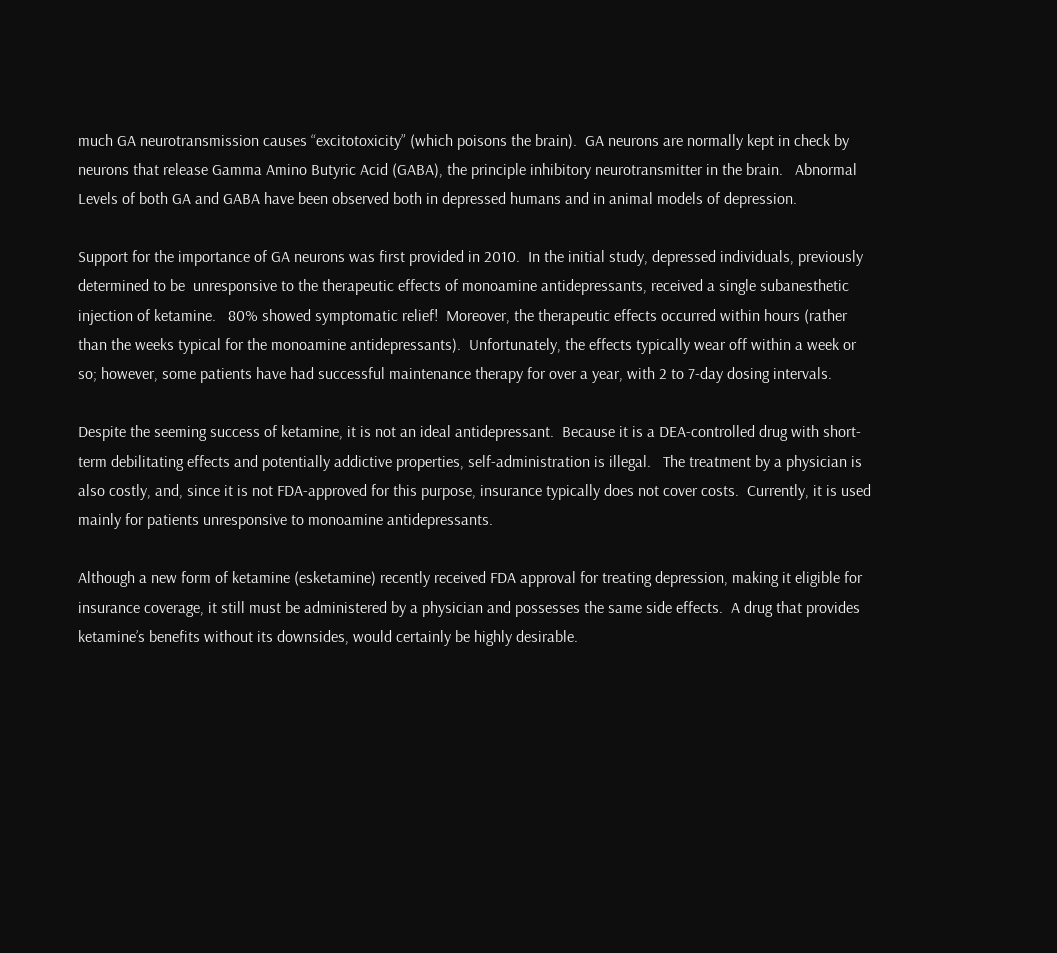much GA neurotransmission causes “excitotoxicity” (which poisons the brain).  GA neurons are normally kept in check by neurons that release Gamma Amino Butyric Acid (GABA), the principle inhibitory neurotransmitter in the brain.   Abnormal Levels of both GA and GABA have been observed both in depressed humans and in animal models of depression.

Support for the importance of GA neurons was first provided in 2010.  In the initial study, depressed individuals, previously determined to be  unresponsive to the therapeutic effects of monoamine antidepressants, received a single subanesthetic injection of ketamine.   80% showed symptomatic relief!  Moreover, the therapeutic effects occurred within hours (rather than the weeks typical for the monoamine antidepressants).  Unfortunately, the effects typically wear off within a week or so; however, some patients have had successful maintenance therapy for over a year, with 2 to 7-day dosing intervals.

Despite the seeming success of ketamine, it is not an ideal antidepressant.  Because it is a DEA-controlled drug with short-term debilitating effects and potentially addictive properties, self-administration is illegal.   The treatment by a physician is also costly, and, since it is not FDA-approved for this purpose, insurance typically does not cover costs.  Currently, it is used mainly for patients unresponsive to monoamine antidepressants.

Although a new form of ketamine (esketamine) recently received FDA approval for treating depression, making it eligible for insurance coverage, it still must be administered by a physician and possesses the same side effects.  A drug that provides ketamine’s benefits without its downsides, would certainly be highly desirable.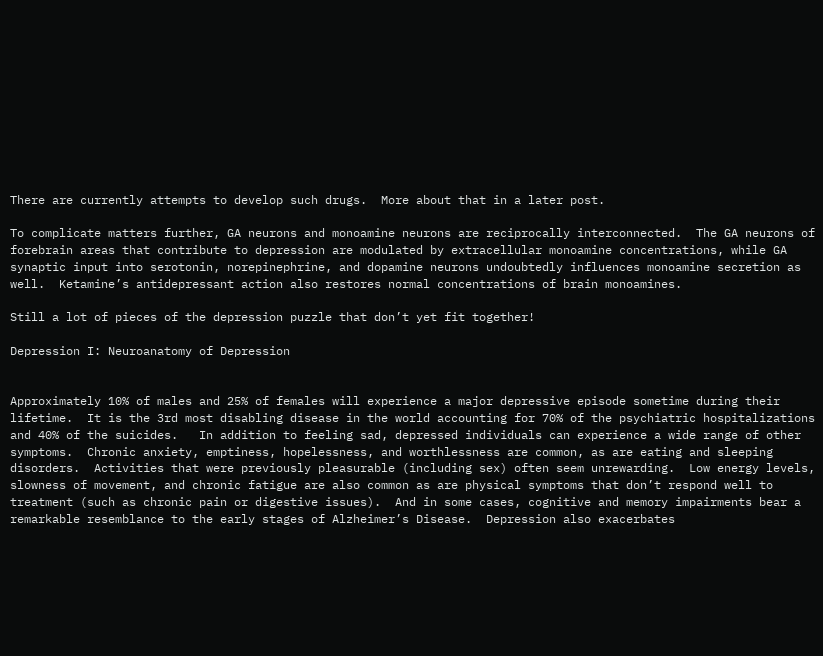There are currently attempts to develop such drugs.  More about that in a later post.

To complicate matters further, GA neurons and monoamine neurons are reciprocally interconnected.  The GA neurons of  forebrain areas that contribute to depression are modulated by extracellular monoamine concentrations, while GA synaptic input into serotonin, norepinephrine, and dopamine neurons undoubtedly influences monoamine secretion as well.  Ketamine’s antidepressant action also restores normal concentrations of brain monoamines.

Still a lot of pieces of the depression puzzle that don’t yet fit together!

Depression I: Neuroanatomy of Depression


Approximately 10% of males and 25% of females will experience a major depressive episode sometime during their lifetime.  It is the 3rd most disabling disease in the world accounting for 70% of the psychiatric hospitalizations and 40% of the suicides.   In addition to feeling sad, depressed individuals can experience a wide range of other symptoms.  Chronic anxiety, emptiness, hopelessness, and worthlessness are common, as are eating and sleeping disorders.  Activities that were previously pleasurable (including sex) often seem unrewarding.  Low energy levels, slowness of movement, and chronic fatigue are also common as are physical symptoms that don’t respond well to treatment (such as chronic pain or digestive issues).  And in some cases, cognitive and memory impairments bear a remarkable resemblance to the early stages of Alzheimer’s Disease.  Depression also exacerbates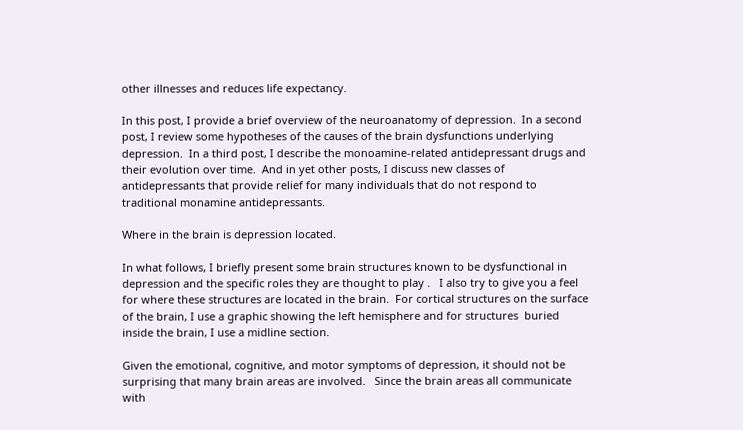other illnesses and reduces life expectancy.

In this post, I provide a brief overview of the neuroanatomy of depression.  In a second post, I review some hypotheses of the causes of the brain dysfunctions underlying depression.  In a third post, I describe the monoamine-related antidepressant drugs and their evolution over time.  And in yet other posts, I discuss new classes of antidepressants that provide relief for many individuals that do not respond to traditional monamine antidepressants.

Where in the brain is depression located.

In what follows, I briefly present some brain structures known to be dysfunctional in depression and the specific roles they are thought to play .   I also try to give you a feel for where these structures are located in the brain.  For cortical structures on the surface of the brain, I use a graphic showing the left hemisphere and for structures  buried inside the brain, I use a midline section.

Given the emotional, cognitive, and motor symptoms of depression, it should not be surprising that many brain areas are involved.   Since the brain areas all communicate with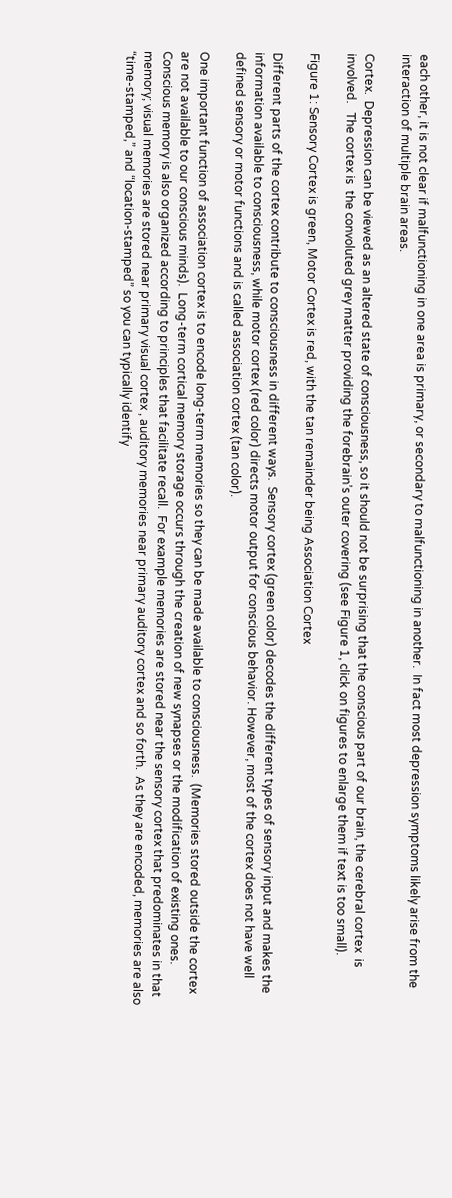each other, it is not clear if malfunctioning in one area is primary, or secondary to malfunctioning in another.  In fact most depression symptoms likely arise from the interaction of multiple brain areas.

Cortex.  Depression can be viewed as an altered state of consciousness, so it should not be surprising that the conscious part of our brain, the cerebral cortex  is involved.   The cortex is  the convoluted grey matter providing the forebrain’s outer covering (see Figure 1, click on figures to enlarge them if text is too small).

Figure 1: Sensory Cortex is green, Motor Cortex is red, with the tan remainder being Association Cortex

Different parts of the cortex contribute to consciousness in different ways.  Sensory cortex (green color) decodes the different types of sensory input and makes the information available to consciousness, while motor cortex (red color) directs motor output for conscious behavior. However, most of the cortex does not have well defined sensory or motor functions and is called association cortex (tan color).

One important function of association cortex is to encode long-term memories so they can be made available to consciousness.  (Memories stored outside the cortex are not available to our conscious minds).  Long-term cortical memory storage occurs through the creation of new synapses or the modification of existing ones.  Conscious memory is also organized according to principles that facilitate recall.  For example memories are stored near the sensory cortex that predominates in that memory; visual memories are stored near primary visual cortex , auditory memories near primary auditory cortex and so forth.  As they are encoded, memories are also “time-stamped,” and “location-stamped” so you can typically identify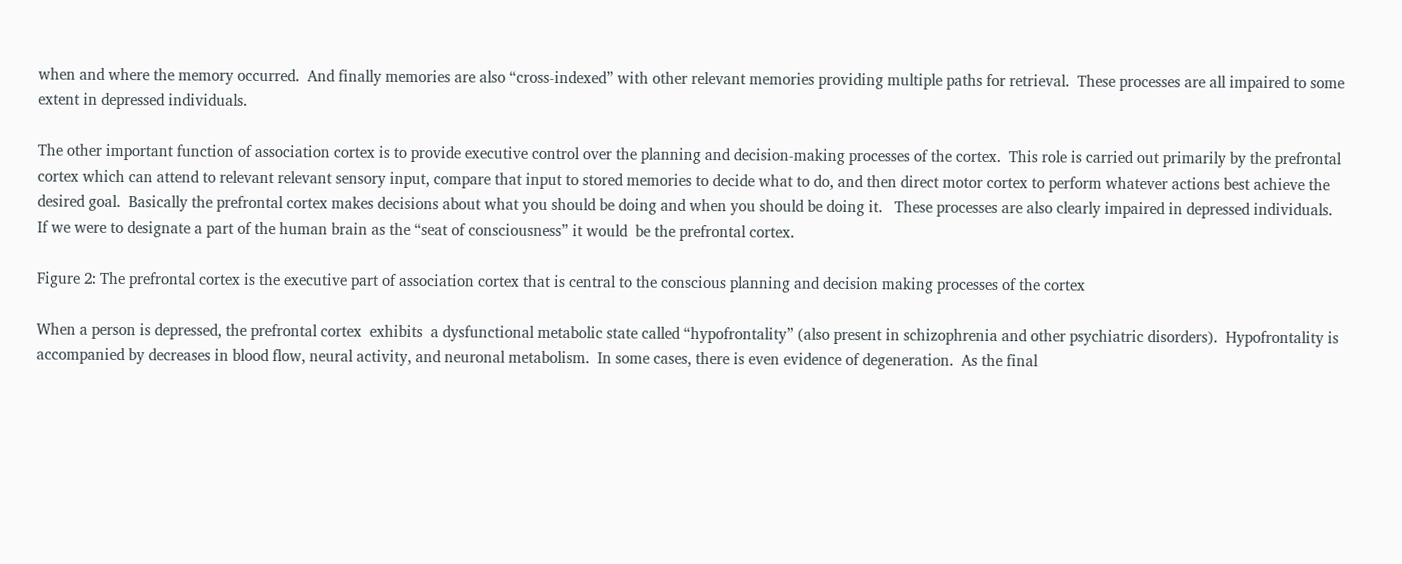when and where the memory occurred.  And finally memories are also “cross-indexed” with other relevant memories providing multiple paths for retrieval.  These processes are all impaired to some extent in depressed individuals.

The other important function of association cortex is to provide executive control over the planning and decision-making processes of the cortex.  This role is carried out primarily by the prefrontal cortex which can attend to relevant relevant sensory input, compare that input to stored memories to decide what to do, and then direct motor cortex to perform whatever actions best achieve the desired goal.  Basically the prefrontal cortex makes decisions about what you should be doing and when you should be doing it.   These processes are also clearly impaired in depressed individuals.   If we were to designate a part of the human brain as the “seat of consciousness” it would  be the prefrontal cortex.

Figure 2: The prefrontal cortex is the executive part of association cortex that is central to the conscious planning and decision making processes of the cortex

When a person is depressed, the prefrontal cortex  exhibits  a dysfunctional metabolic state called “hypofrontality” (also present in schizophrenia and other psychiatric disorders).  Hypofrontality is accompanied by decreases in blood flow, neural activity, and neuronal metabolism.  In some cases, there is even evidence of degeneration.  As the final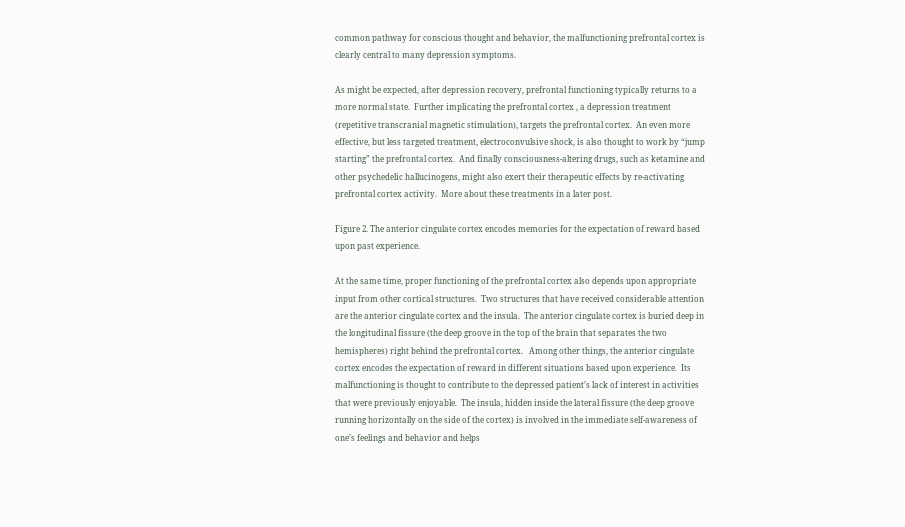common pathway for conscious thought and behavior, the malfunctioning prefrontal cortex is clearly central to many depression symptoms.

As might be expected, after depression recovery, prefrontal functioning typically returns to a more normal state.  Further implicating the prefrontal cortex , a depression treatment (repetitive transcranial magnetic stimulation), targets the prefrontal cortex.  An even more effective, but less targeted treatment, electroconvulsive shock, is also thought to work by “jump starting” the prefrontal cortex.  And finally consciousness-altering drugs, such as ketamine and other psychedelic hallucinogens, might also exert their therapeutic effects by re-activating prefrontal cortex activity.  More about these treatments in a later post.

Figure 2. The anterior cingulate cortex encodes memories for the expectation of reward based upon past experience.

At the same time, proper functioning of the prefrontal cortex also depends upon appropriate input from other cortical structures.  Two structures that have received considerable attention are the anterior cingulate cortex and the insula.  The anterior cingulate cortex is buried deep in the longitudinal fissure (the deep groove in the top of the brain that separates the two hemispheres) right behind the prefrontal cortex.   Among other things, the anterior cingulate cortex encodes the expectation of reward in different situations based upon experience.  Its malfunctioning is thought to contribute to the depressed patient’s lack of interest in activities that were previously enjoyable.  The insula, hidden inside the lateral fissure (the deep groove running horizontally on the side of the cortex) is involved in the immediate self-awareness of one’s feelings and behavior and helps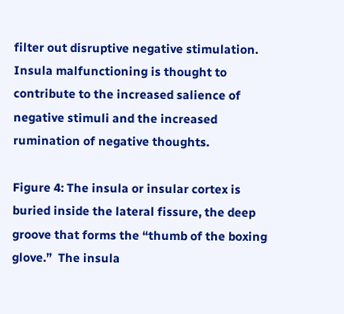filter out disruptive negative stimulation.  Insula malfunctioning is thought to contribute to the increased salience of negative stimuli and the increased rumination of negative thoughts.

Figure 4: The insula or insular cortex is buried inside the lateral fissure, the deep groove that forms the “thumb of the boxing glove.”  The insula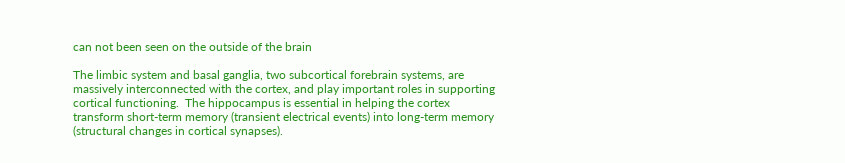can not been seen on the outside of the brain

The limbic system and basal ganglia, two subcortical forebrain systems, are massively interconnected with the cortex, and play important roles in supporting cortical functioning.  The hippocampus is essential in helping the cortex transform short-term memory (transient electrical events) into long-term memory (structural changes in cortical synapses).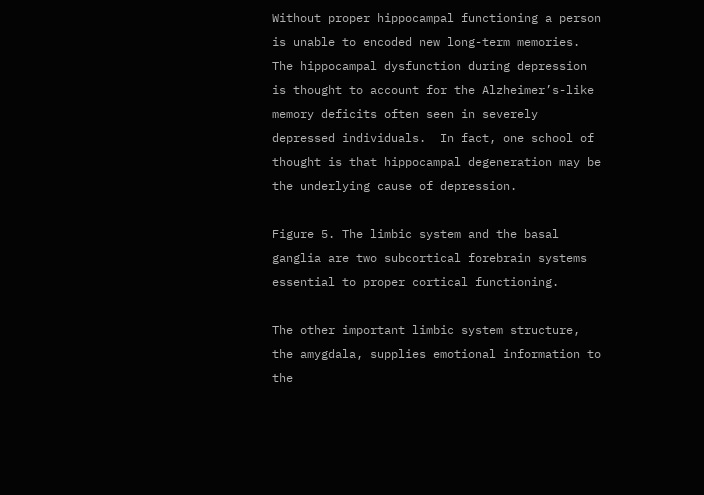Without proper hippocampal functioning a person is unable to encoded new long-term memories.  The hippocampal dysfunction during depression is thought to account for the Alzheimer’s-like memory deficits often seen in severely depressed individuals.  In fact, one school of thought is that hippocampal degeneration may be the underlying cause of depression.

Figure 5. The limbic system and the basal ganglia are two subcortical forebrain systems essential to proper cortical functioning.

The other important limbic system structure, the amygdala, supplies emotional information to the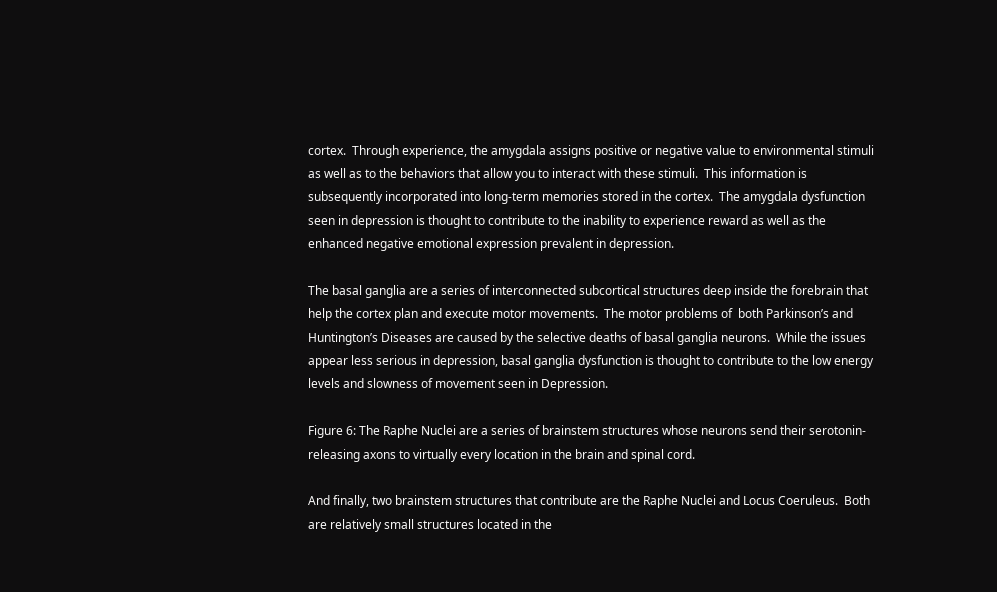cortex.  Through experience, the amygdala assigns positive or negative value to environmental stimuli as well as to the behaviors that allow you to interact with these stimuli.  This information is subsequently incorporated into long-term memories stored in the cortex.  The amygdala dysfunction seen in depression is thought to contribute to the inability to experience reward as well as the enhanced negative emotional expression prevalent in depression.

The basal ganglia are a series of interconnected subcortical structures deep inside the forebrain that help the cortex plan and execute motor movements.  The motor problems of  both Parkinson’s and Huntington’s Diseases are caused by the selective deaths of basal ganglia neurons.  While the issues appear less serious in depression, basal ganglia dysfunction is thought to contribute to the low energy levels and slowness of movement seen in Depression.

Figure 6: The Raphe Nuclei are a series of brainstem structures whose neurons send their serotonin-releasing axons to virtually every location in the brain and spinal cord.

And finally, two brainstem structures that contribute are the Raphe Nuclei and Locus Coeruleus.  Both are relatively small structures located in the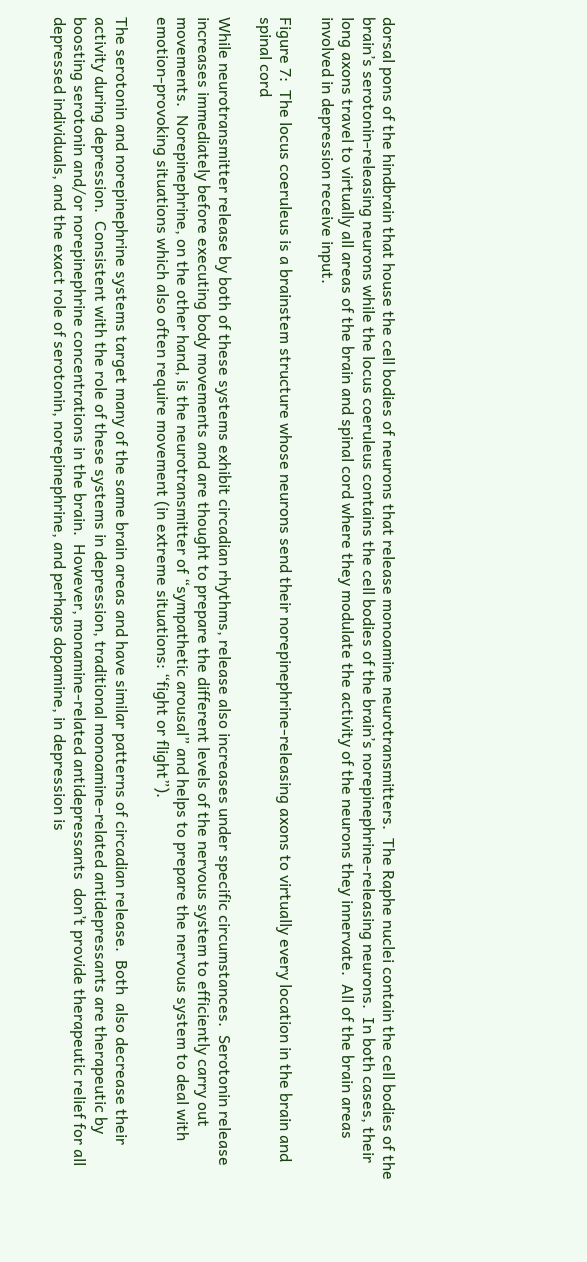dorsal pons of the hindbrain that house the cell bodies of neurons that release monoamine neurotransmitters.  The Raphe nuclei contain the cell bodies of the brain’s serotonin-releasing neurons while the locus coeruleus contains the cell bodies of the brain’s norepinephrine-releasing neurons.  In both cases, their long axons travel to virtually all areas of the brain and spinal cord where they modulate the activity of the neurons they innervate.  All of the brain areas involved in depression receive input.

Figure 7:  The locus coeruleus is a brainstem structure whose neurons send their norepinephrine-releasing axons to virtually every location in the brain and spinal cord

While neurotransmitter release by both of these systems exhibit circadian rhythms, release also increases under specific circumstances.  Serotonin release increases immediately before executing body movements and are thought to prepare the different levels of the nervous system to efficiently carry out movements.  Norepinephrine, on the other hand, is the neurotransmitter of “sympathetic arousal” and helps to prepare the nervous system to deal with emotion-provoking situations which also often require movement (in extreme situations: “fight or flight”).

The serotonin and norepinephrine systems target many of the same brain areas and have similar patterns of circadian release.  Both  also decrease their activity during depression.  Consistent with the role of these systems in depression, traditional monoamine-related antidepressants are therapeutic by boosting serotonin and/or norepinephrine concentrations in the brain.  However, monamine-related antidepressants  don’t provide therapeutic relief for all depressed individuals, and the exact role of serotonin, norepinephrine, and perhaps dopamine, in depression is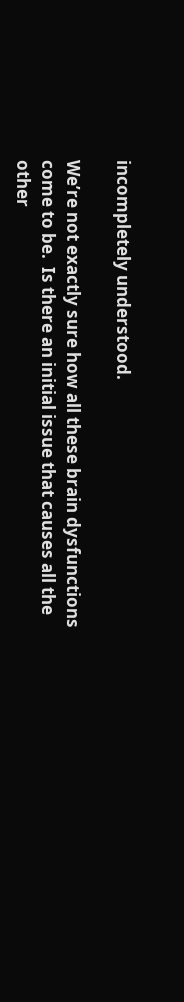incompletely understood.

We’re not exactly sure how all these brain dysfunctions come to be.  Is there an initial issue that causes all the other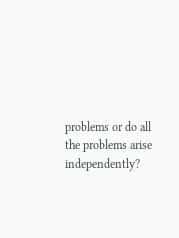problems or do all the problems arise independently?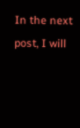In the next post, I will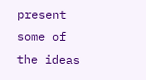present some of the ideas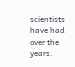scientists have had over the years.